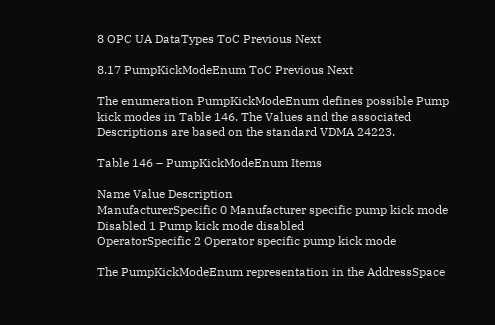8 OPC UA DataTypes ToC Previous Next

8.17 PumpKickModeEnum ToC Previous Next

The enumeration PumpKickModeEnum defines possible Pump kick modes in Table 146. The Values and the associated Descriptions are based on the standard VDMA 24223.

Table 146 – PumpKickModeEnum Items

Name Value Description
ManufacturerSpecific 0 Manufacturer specific pump kick mode
Disabled 1 Pump kick mode disabled
OperatorSpecific 2 Operator specific pump kick mode

The PumpKickModeEnum representation in the AddressSpace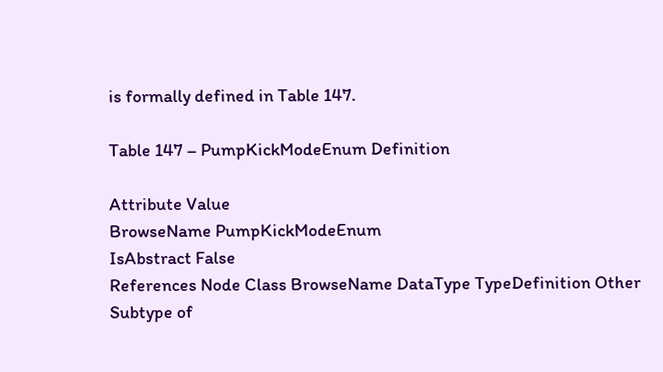is formally defined in Table 147.

Table 147 – PumpKickModeEnum Definition

Attribute Value
BrowseName PumpKickModeEnum
IsAbstract False
References Node Class BrowseName DataType TypeDefinition Other
Subtype of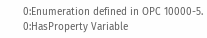0:Enumeration defined in OPC 10000-5.
0:HasProperty Variable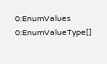0:EnumValues 0:EnumValueType[]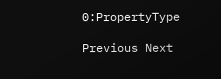0:PropertyType

Previous Next